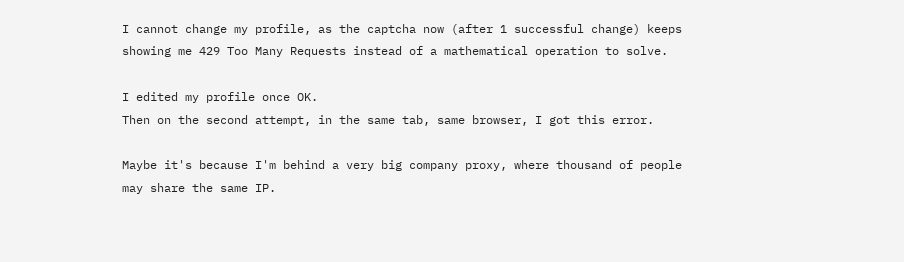I cannot change my profile, as the captcha now (after 1 successful change) keeps showing me 429 Too Many Requests instead of a mathematical operation to solve.

I edited my profile once OK.
Then on the second attempt, in the same tab, same browser, I got this error.

Maybe it's because I'm behind a very big company proxy, where thousand of people may share the same IP.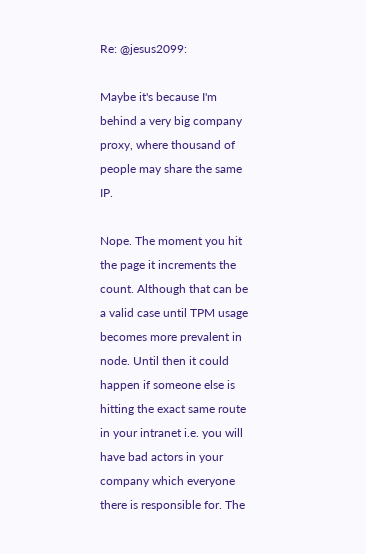Re: @jesus2099:

Maybe it's because I'm behind a very big company proxy, where thousand of people may share the same IP.

Nope. The moment you hit the page it increments the count. Although that can be a valid case until TPM usage becomes more prevalent in node. Until then it could happen if someone else is hitting the exact same route in your intranet i.e. you will have bad actors in your company which everyone there is responsible for. The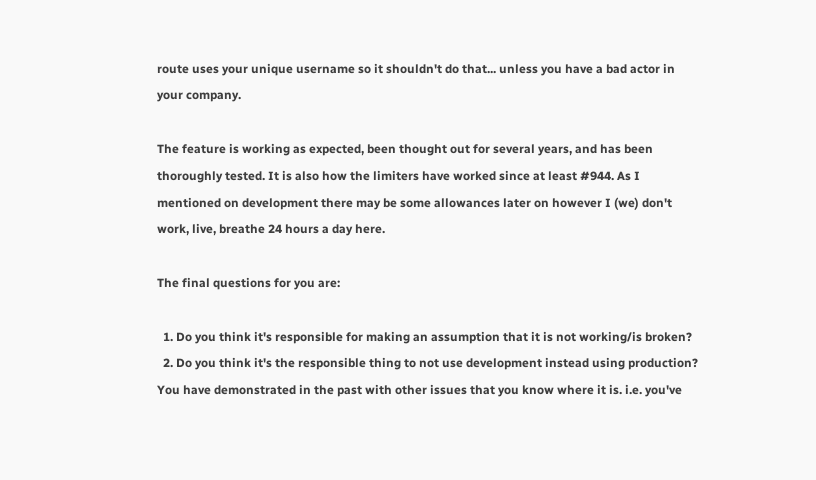route uses your unique username so it shouldn't do that... unless you have a bad actor in your company.

The feature is working as expected, been thought out for several years, and has been thoroughly tested. It is also how the limiters have worked since at least #944. As I mentioned on development there may be some allowances later on however I (we) don't work, live, breathe 24 hours a day here.

The final questions for you are:

  1. Do you think it's responsible for making an assumption that it is not working/is broken?
  2. Do you think it's the responsible thing to not use development instead using production? You have demonstrated in the past with other issues that you know where it is. i.e. you've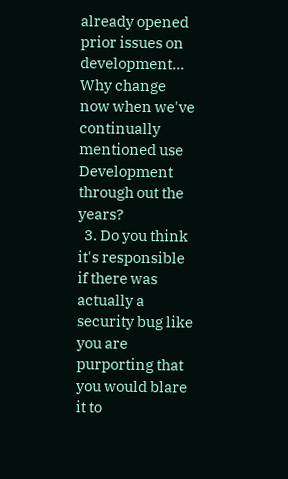already opened prior issues on development... Why change now when we've continually mentioned use Development through out the years?
  3. Do you think it's responsible if there was actually a security bug like you are purporting that you would blare it to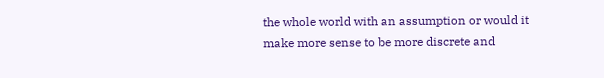the whole world with an assumption or would it make more sense to be more discrete and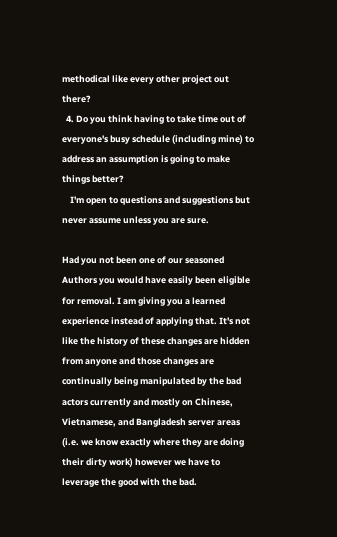methodical like every other project out there?
  4. Do you think having to take time out of everyone's busy schedule (including mine) to address an assumption is going to make things better?
    I'm open to questions and suggestions but never assume unless you are sure.

Had you not been one of our seasoned Authors you would have easily been eligible for removal. I am giving you a learned experience instead of applying that. It's not like the history of these changes are hidden from anyone and those changes are continually being manipulated by the bad actors currently and mostly on Chinese, Vietnamese, and Bangladesh server areas (i.e. we know exactly where they are doing their dirty work) however we have to leverage the good with the bad.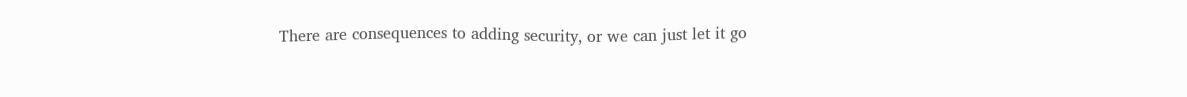There are consequences to adding security, or we can just let it go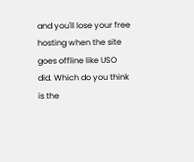and you'll lose your free hosting when the site goes offline like USO did. Which do you think is the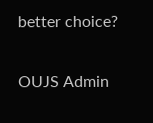better choice?

OUJS Admin